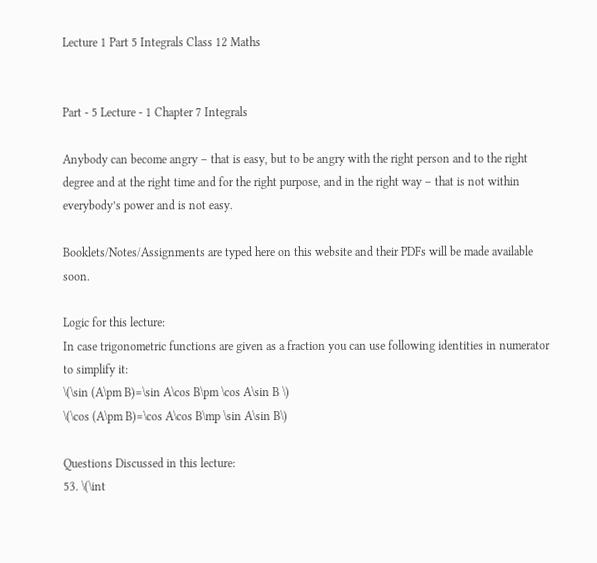Lecture 1 Part 5 Integrals Class 12 Maths


Part - 5 Lecture - 1 Chapter 7 Integrals

Anybody can become angry – that is easy, but to be angry with the right person and to the right degree and at the right time and for the right purpose, and in the right way – that is not within everybody’s power and is not easy.

Booklets/Notes/Assignments are typed here on this website and their PDFs will be made available soon.

Logic for this lecture:
In case trigonometric functions are given as a fraction you can use following identities in numerator to simplify it:
\(\sin (A\pm B)=\sin A\cos B\pm \cos A\sin B \)
\(\cos (A\pm B)=\cos A\cos B\mp \sin A\sin B\)

Questions Discussed in this lecture:
53. \(\int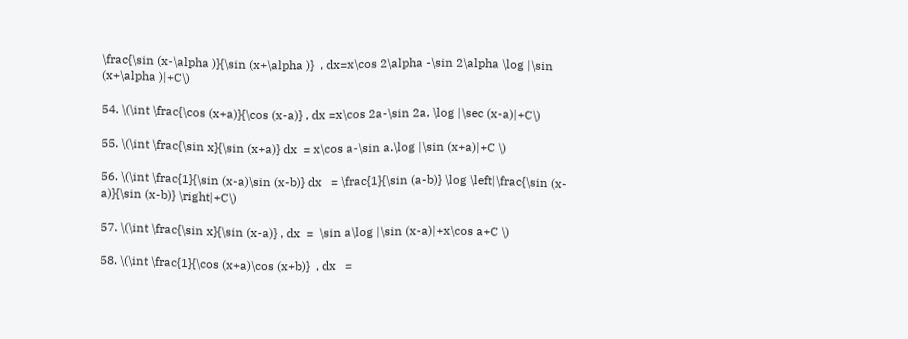\frac{\sin (x-\alpha )}{\sin (x+\alpha )}  , dx=x\cos 2\alpha -\sin 2\alpha \log |\sin (x+\alpha )|+C\)

54. \(\int \frac{\cos (x+a)}{\cos (x-a)} , dx =x\cos 2a-\sin 2a, \log |\sec (x-a)|+C\)

55. \(\int \frac{\sin x}{\sin (x+a)} dx  = x\cos a-\sin a.\log |\sin (x+a)|+C \)

56. \(\int \frac{1}{\sin (x-a)\sin (x-b)} dx   = \frac{1}{\sin (a-b)} \log \left|\frac{\sin (x-a)}{\sin (x-b)} \right|+C\)

57. \(\int \frac{\sin x}{\sin (x-a)} , dx  =  \sin a\log |\sin (x-a)|+x\cos a+C \)

58. \(\int \frac{1}{\cos (x+a)\cos (x+b)}  , dx   =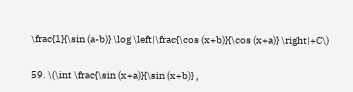\frac{1}{\sin (a-b)} \log \left|\frac{\cos (x+b)}{\cos (x+a)} \right|+C\)

59. \(\int \frac{\sin (x+a)}{\sin (x+b)} ,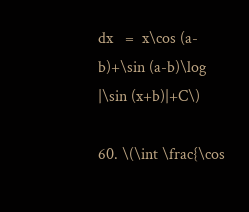dx   =  x\cos (a-b)+\sin (a-b)\log |\sin (x+b)|+C\)

60. \(\int \frac{\cos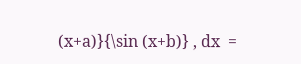(x+a)}{\sin (x+b)} , dx  =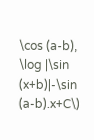\cos (a-b), \log |\sin (x+b)|-\sin (a-b).x+C\)